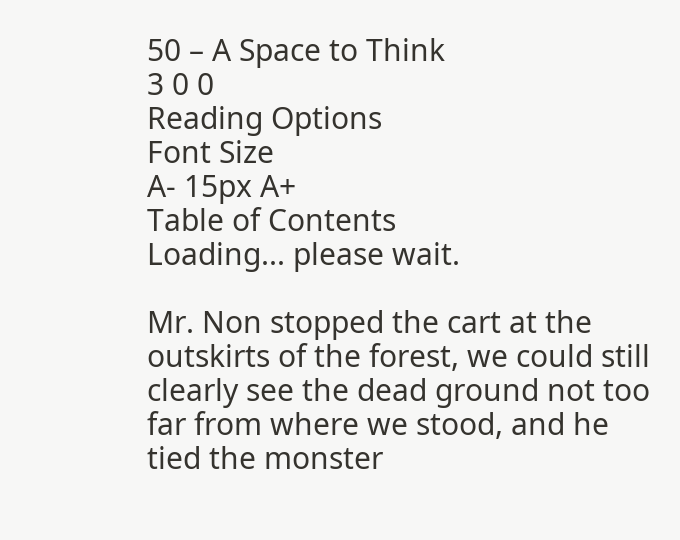50 – A Space to Think
3 0 0
Reading Options
Font Size
A- 15px A+
Table of Contents
Loading... please wait.

Mr. Non stopped the cart at the outskirts of the forest, we could still clearly see the dead ground not too far from where we stood, and he tied the monster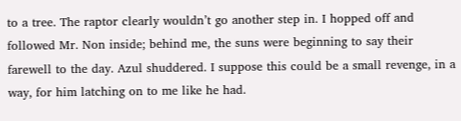to a tree. The raptor clearly wouldn’t go another step in. I hopped off and followed Mr. Non inside; behind me, the suns were beginning to say their farewell to the day. Azul shuddered. I suppose this could be a small revenge, in a way, for him latching on to me like he had.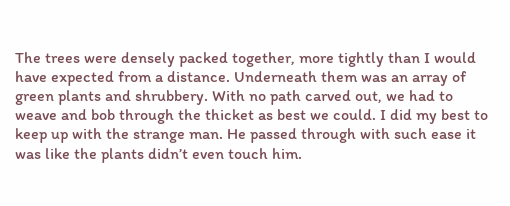The trees were densely packed together, more tightly than I would have expected from a distance. Underneath them was an array of green plants and shrubbery. With no path carved out, we had to weave and bob through the thicket as best we could. I did my best to keep up with the strange man. He passed through with such ease it was like the plants didn’t even touch him.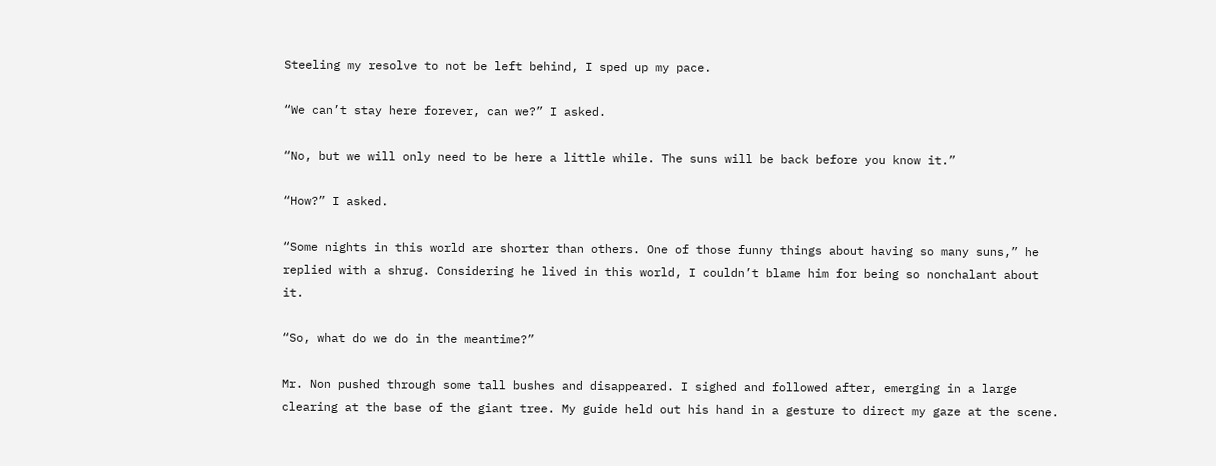Steeling my resolve to not be left behind, I sped up my pace.

“We can’t stay here forever, can we?” I asked.

“No, but we will only need to be here a little while. The suns will be back before you know it.”

“How?” I asked.

“Some nights in this world are shorter than others. One of those funny things about having so many suns,” he replied with a shrug. Considering he lived in this world, I couldn’t blame him for being so nonchalant about it.

“So, what do we do in the meantime?”

Mr. Non pushed through some tall bushes and disappeared. I sighed and followed after, emerging in a large clearing at the base of the giant tree. My guide held out his hand in a gesture to direct my gaze at the scene.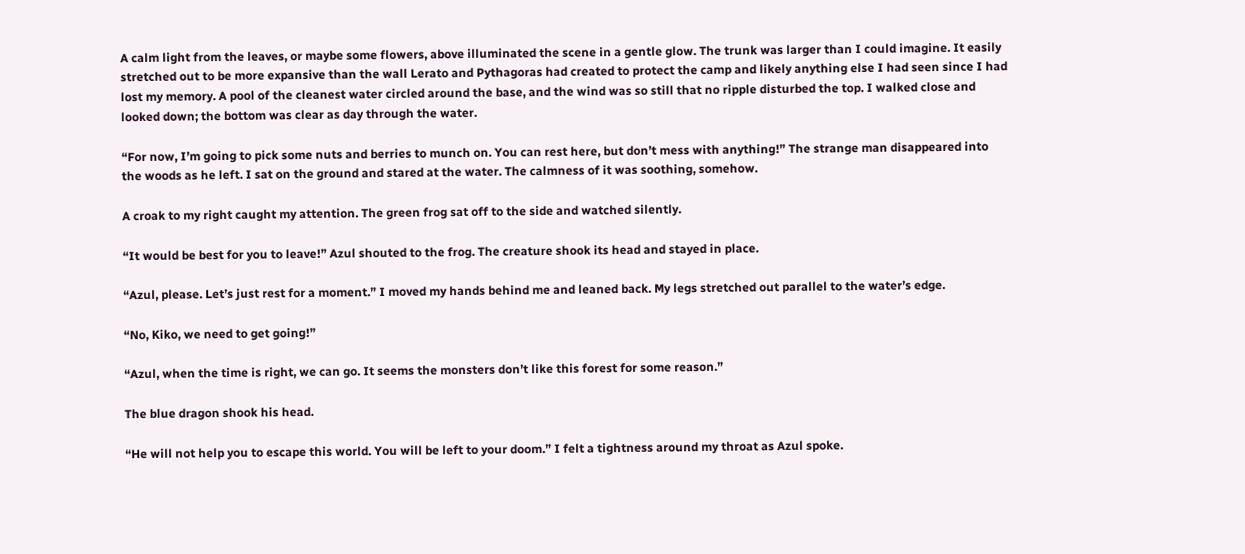A calm light from the leaves, or maybe some flowers, above illuminated the scene in a gentle glow. The trunk was larger than I could imagine. It easily stretched out to be more expansive than the wall Lerato and Pythagoras had created to protect the camp and likely anything else I had seen since I had lost my memory. A pool of the cleanest water circled around the base, and the wind was so still that no ripple disturbed the top. I walked close and looked down; the bottom was clear as day through the water.

“For now, I’m going to pick some nuts and berries to munch on. You can rest here, but don’t mess with anything!” The strange man disappeared into the woods as he left. I sat on the ground and stared at the water. The calmness of it was soothing, somehow.

A croak to my right caught my attention. The green frog sat off to the side and watched silently.

“It would be best for you to leave!” Azul shouted to the frog. The creature shook its head and stayed in place.

“Azul, please. Let’s just rest for a moment.” I moved my hands behind me and leaned back. My legs stretched out parallel to the water’s edge.

“No, Kiko, we need to get going!”

“Azul, when the time is right, we can go. It seems the monsters don’t like this forest for some reason.”

The blue dragon shook his head.

“He will not help you to escape this world. You will be left to your doom.” I felt a tightness around my throat as Azul spoke.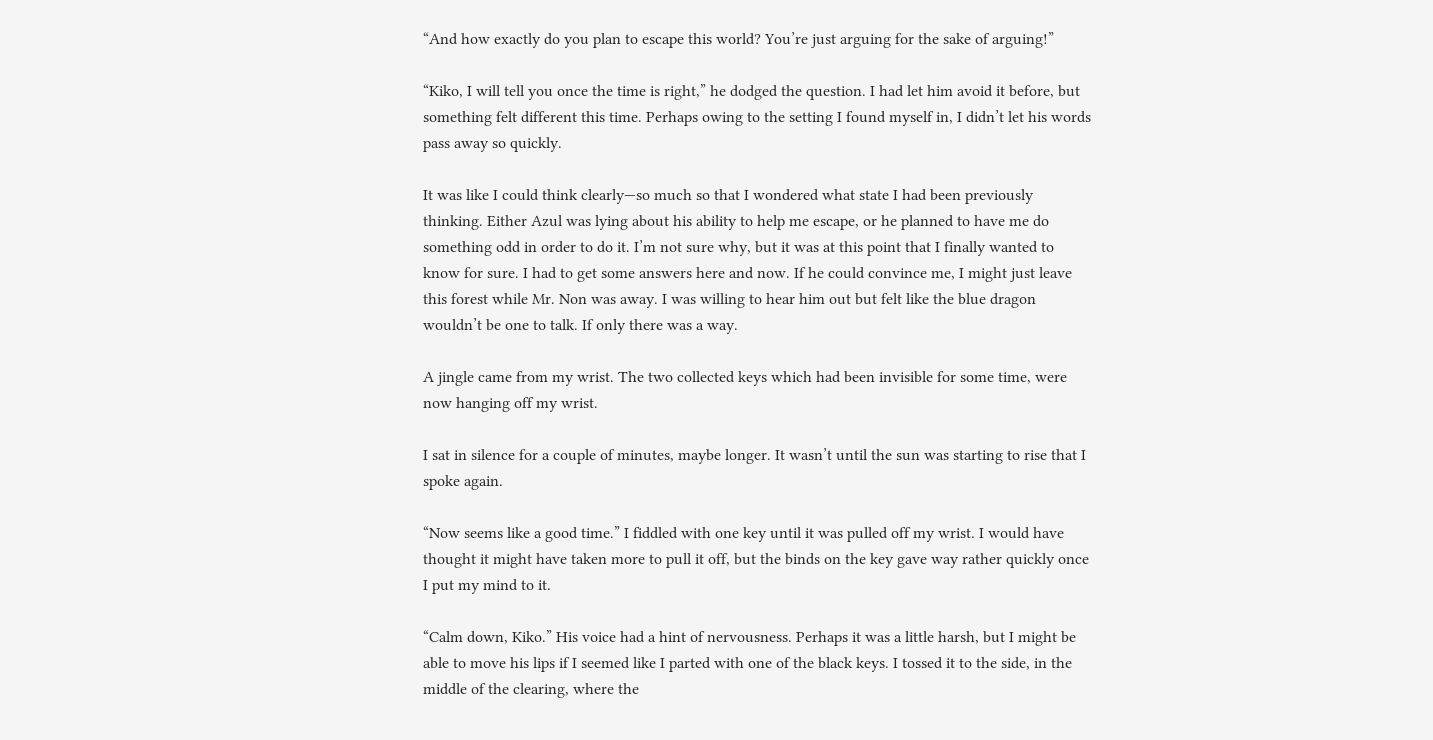“And how exactly do you plan to escape this world? You’re just arguing for the sake of arguing!”

“Kiko, I will tell you once the time is right,” he dodged the question. I had let him avoid it before, but something felt different this time. Perhaps owing to the setting I found myself in, I didn’t let his words pass away so quickly.

It was like I could think clearly—so much so that I wondered what state I had been previously thinking. Either Azul was lying about his ability to help me escape, or he planned to have me do something odd in order to do it. I’m not sure why, but it was at this point that I finally wanted to know for sure. I had to get some answers here and now. If he could convince me, I might just leave this forest while Mr. Non was away. I was willing to hear him out but felt like the blue dragon wouldn’t be one to talk. If only there was a way.

A jingle came from my wrist. The two collected keys which had been invisible for some time, were now hanging off my wrist.

I sat in silence for a couple of minutes, maybe longer. It wasn’t until the sun was starting to rise that I spoke again.

“Now seems like a good time.” I fiddled with one key until it was pulled off my wrist. I would have thought it might have taken more to pull it off, but the binds on the key gave way rather quickly once I put my mind to it.

“Calm down, Kiko.” His voice had a hint of nervousness. Perhaps it was a little harsh, but I might be able to move his lips if I seemed like I parted with one of the black keys. I tossed it to the side, in the middle of the clearing, where the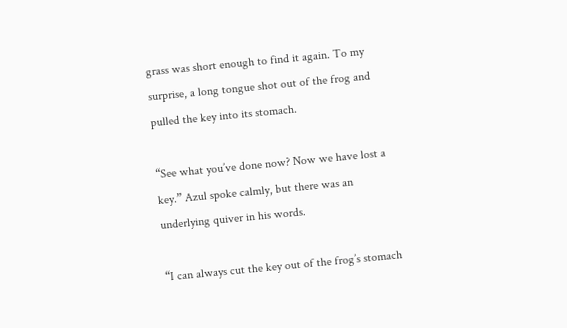grass was short enough to find it again. To my surprise, a long tongue shot out of the frog and pulled the key into its stomach.

“See what you’ve done now? Now we have lost a key.” Azul spoke calmly, but there was an underlying quiver in his words.

“I can always cut the key out of the frog’s stomach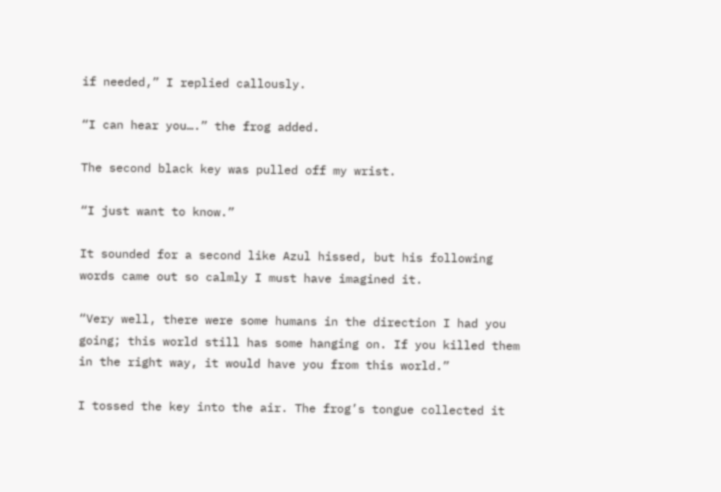if needed,” I replied callously.

“I can hear you….” the frog added.

The second black key was pulled off my wrist.

“I just want to know.”

It sounded for a second like Azul hissed, but his following words came out so calmly I must have imagined it.

“Very well, there were some humans in the direction I had you going; this world still has some hanging on. If you killed them in the right way, it would have you from this world.”

I tossed the key into the air. The frog’s tongue collected it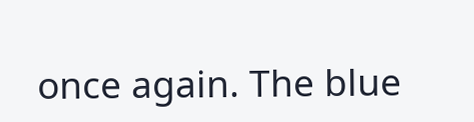once again. The blue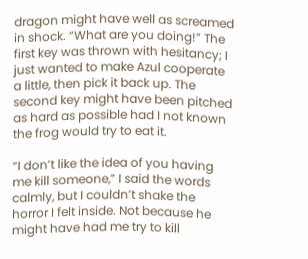dragon might have well as screamed in shock. “What are you doing!” The first key was thrown with hesitancy; I just wanted to make Azul cooperate a little, then pick it back up. The second key might have been pitched as hard as possible had I not known the frog would try to eat it.

“I don’t like the idea of you having me kill someone,” I said the words calmly, but I couldn’t shake the horror I felt inside. Not because he might have had me try to kill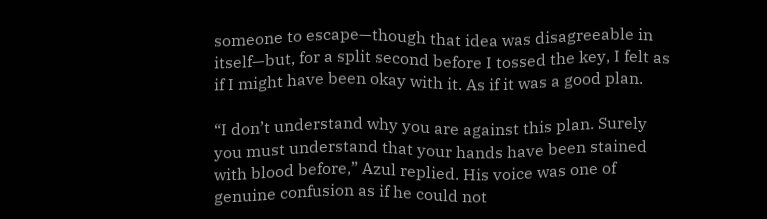someone to escape—though that idea was disagreeable in itself—but, for a split second before I tossed the key, I felt as if I might have been okay with it. As if it was a good plan.

“I don’t understand why you are against this plan. Surely you must understand that your hands have been stained with blood before,” Azul replied. His voice was one of genuine confusion as if he could not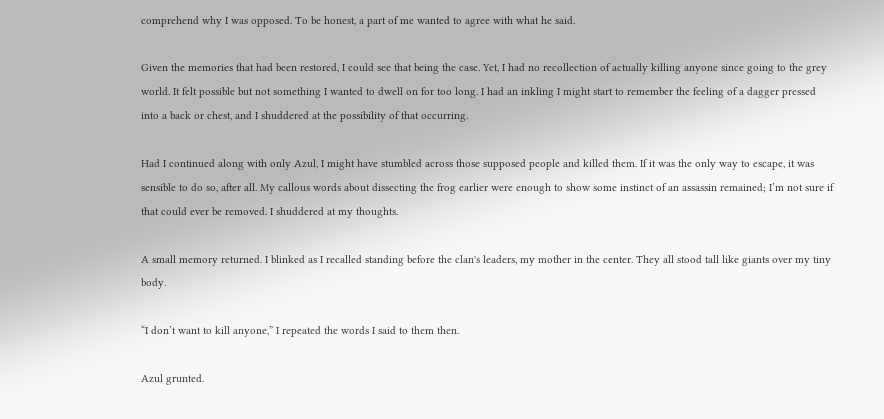comprehend why I was opposed. To be honest, a part of me wanted to agree with what he said.

Given the memories that had been restored, I could see that being the case. Yet, I had no recollection of actually killing anyone since going to the grey world. It felt possible but not something I wanted to dwell on for too long. I had an inkling I might start to remember the feeling of a dagger pressed into a back or chest, and I shuddered at the possibility of that occurring.

Had I continued along with only Azul, I might have stumbled across those supposed people and killed them. If it was the only way to escape, it was sensible to do so, after all. My callous words about dissecting the frog earlier were enough to show some instinct of an assassin remained; I’m not sure if that could ever be removed. I shuddered at my thoughts.

A small memory returned. I blinked as I recalled standing before the clan's leaders, my mother in the center. They all stood tall like giants over my tiny body.

“I don’t want to kill anyone,” I repeated the words I said to them then.

Azul grunted.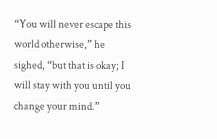“You will never escape this world otherwise,” he sighed, “but that is okay; I will stay with you until you change your mind.”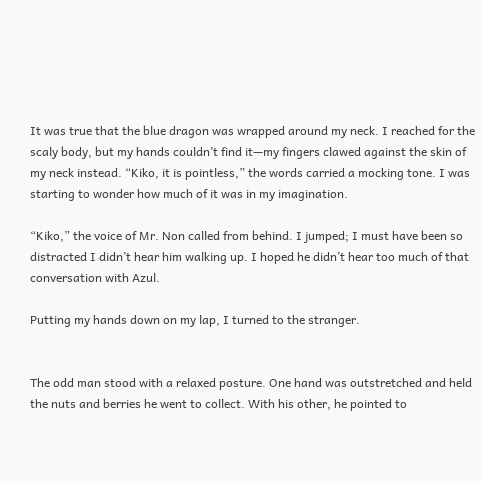It was true that the blue dragon was wrapped around my neck. I reached for the scaly body, but my hands couldn’t find it—my fingers clawed against the skin of my neck instead. “Kiko, it is pointless,” the words carried a mocking tone. I was starting to wonder how much of it was in my imagination.

“Kiko,” the voice of Mr. Non called from behind. I jumped; I must have been so distracted I didn’t hear him walking up. I hoped he didn’t hear too much of that conversation with Azul.

Putting my hands down on my lap, I turned to the stranger.


The odd man stood with a relaxed posture. One hand was outstretched and held the nuts and berries he went to collect. With his other, he pointed to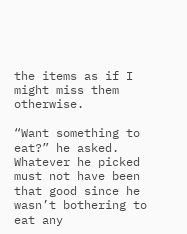the items as if I might miss them otherwise.

“Want something to eat?” he asked. Whatever he picked must not have been that good since he wasn’t bothering to eat any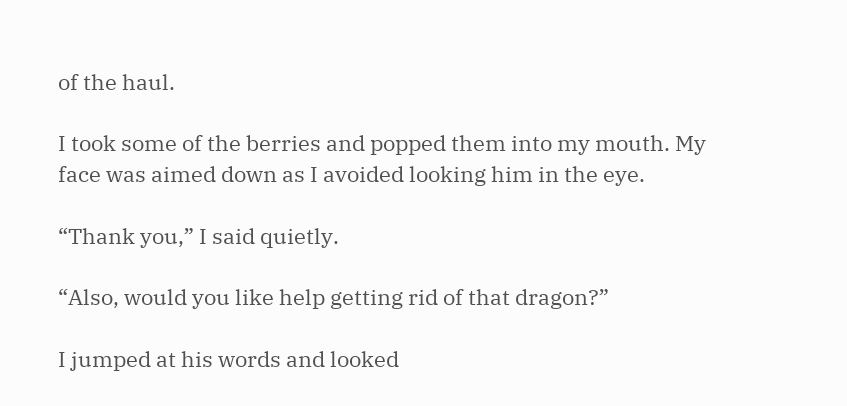of the haul.

I took some of the berries and popped them into my mouth. My face was aimed down as I avoided looking him in the eye.

“Thank you,” I said quietly.

“Also, would you like help getting rid of that dragon?”

I jumped at his words and looked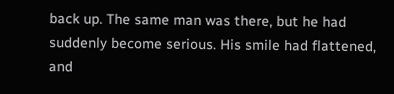back up. The same man was there, but he had suddenly become serious. His smile had flattened, and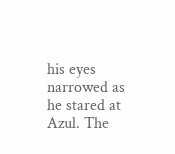his eyes narrowed as he stared at Azul. The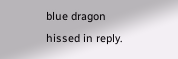blue dragon hissed in reply.